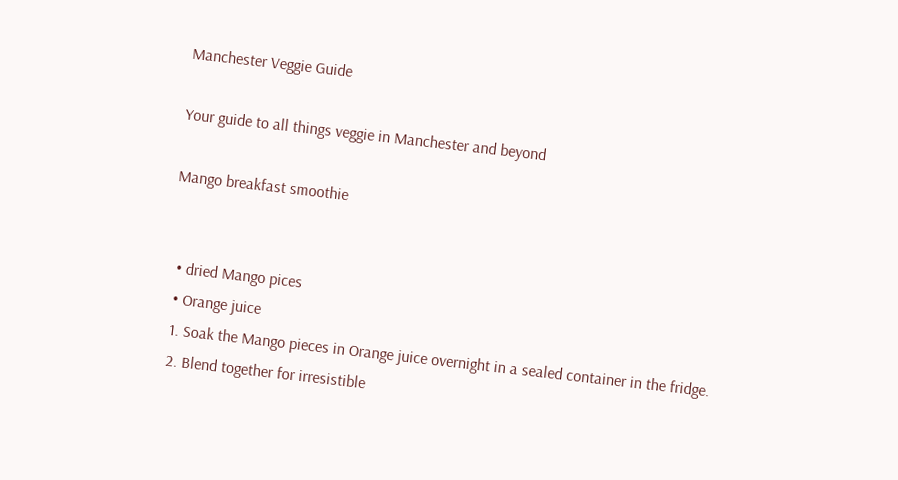Manchester Veggie Guide

Your guide to all things veggie in Manchester and beyond

Mango breakfast smoothie


  • dried Mango pices
  • Orange juice
  1. Soak the Mango pieces in Orange juice overnight in a sealed container in the fridge.
  2. Blend together for irresistible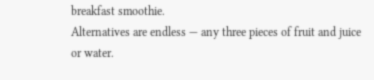breakfast smoothie.
Alternatives are endless — any three pieces of fruit and juice or water.